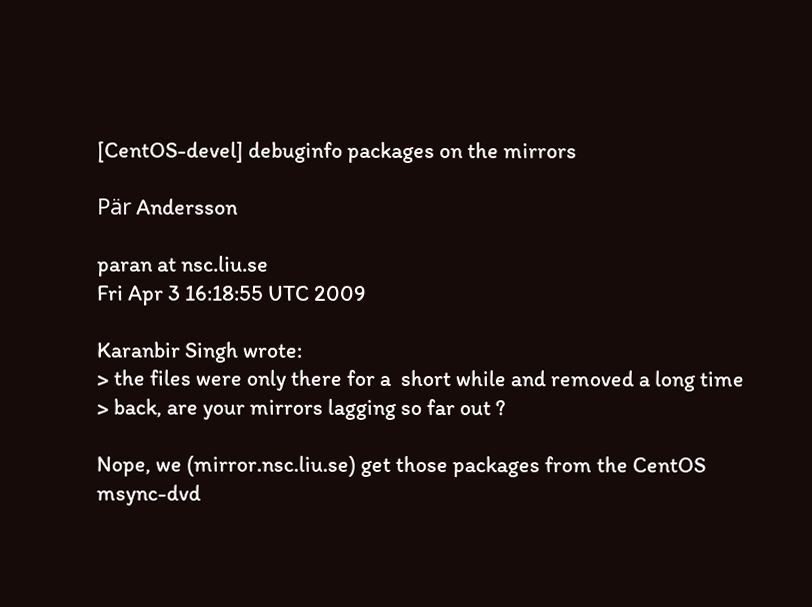[CentOS-devel] debuginfo packages on the mirrors

Pär Andersson

paran at nsc.liu.se
Fri Apr 3 16:18:55 UTC 2009

Karanbir Singh wrote:
> the files were only there for a  short while and removed a long time
> back, are your mirrors lagging so far out ?

Nope, we (mirror.nsc.liu.se) get those packages from the CentOS
msync-dvd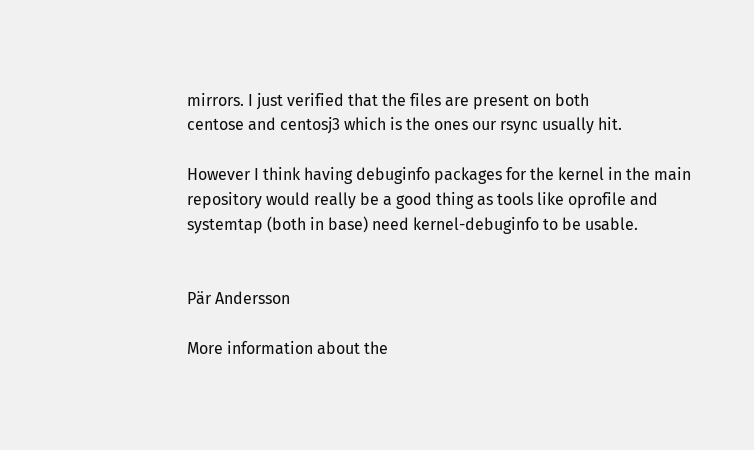mirrors. I just verified that the files are present on both
centose and centosj3 which is the ones our rsync usually hit.

However I think having debuginfo packages for the kernel in the main
repository would really be a good thing as tools like oprofile and
systemtap (both in base) need kernel-debuginfo to be usable.


Pär Andersson

More information about the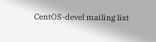CentOS-devel mailing list